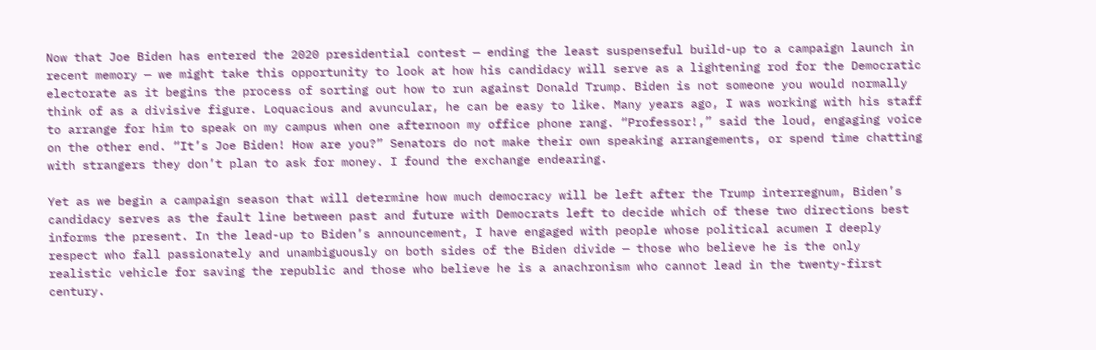Now that Joe Biden has entered the 2020 presidential contest — ending the least suspenseful build-up to a campaign launch in recent memory — we might take this opportunity to look at how his candidacy will serve as a lightening rod for the Democratic electorate as it begins the process of sorting out how to run against Donald Trump. Biden is not someone you would normally think of as a divisive figure. Loquacious and avuncular, he can be easy to like. Many years ago, I was working with his staff to arrange for him to speak on my campus when one afternoon my office phone rang. “Professor!,” said the loud, engaging voice on the other end. “It’s Joe Biden! How are you?” Senators do not make their own speaking arrangements, or spend time chatting with strangers they don’t plan to ask for money. I found the exchange endearing.

Yet as we begin a campaign season that will determine how much democracy will be left after the Trump interregnum, Biden’s candidacy serves as the fault line between past and future with Democrats left to decide which of these two directions best informs the present. In the lead-up to Biden’s announcement, I have engaged with people whose political acumen I deeply respect who fall passionately and unambiguously on both sides of the Biden divide — those who believe he is the only realistic vehicle for saving the republic and those who believe he is a anachronism who cannot lead in the twenty-first century.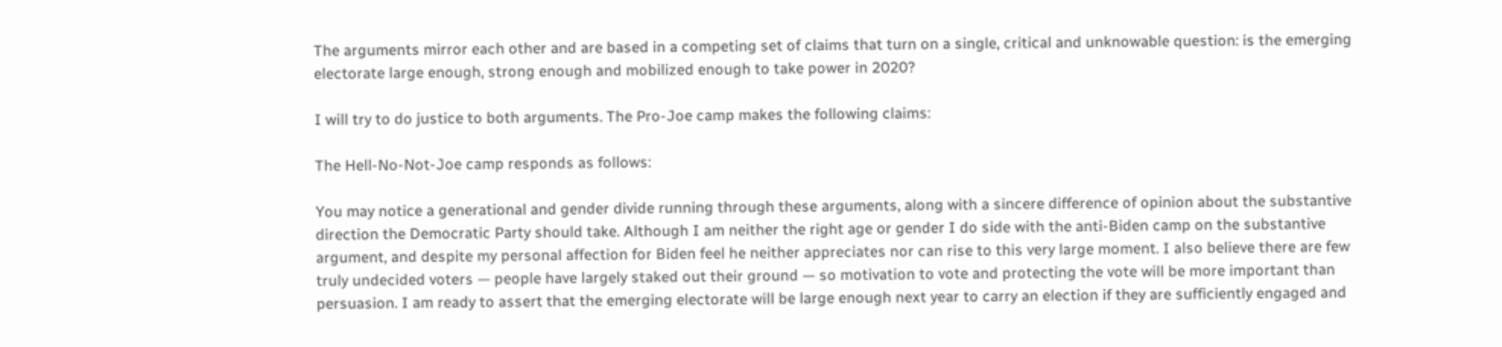The arguments mirror each other and are based in a competing set of claims that turn on a single, critical and unknowable question: is the emerging electorate large enough, strong enough and mobilized enough to take power in 2020?

I will try to do justice to both arguments. The Pro-Joe camp makes the following claims:

The Hell-No-Not-Joe camp responds as follows:

You may notice a generational and gender divide running through these arguments, along with a sincere difference of opinion about the substantive direction the Democratic Party should take. Although I am neither the right age or gender I do side with the anti-Biden camp on the substantive argument, and despite my personal affection for Biden feel he neither appreciates nor can rise to this very large moment. I also believe there are few truly undecided voters — people have largely staked out their ground — so motivation to vote and protecting the vote will be more important than persuasion. I am ready to assert that the emerging electorate will be large enough next year to carry an election if they are sufficiently engaged and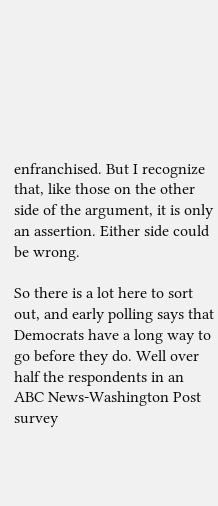enfranchised. But I recognize that, like those on the other side of the argument, it is only an assertion. Either side could be wrong.

So there is a lot here to sort out, and early polling says that Democrats have a long way to go before they do. Well over half the respondents in an ABC News-Washington Post survey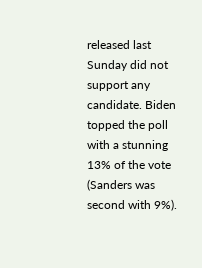released last Sunday did not support any candidate. Biden topped the poll with a stunning 13% of the vote (Sanders was second with 9%).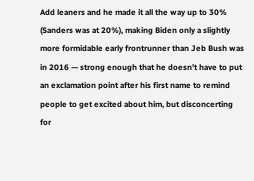Add leaners and he made it all the way up to 30% (Sanders was at 20%), making Biden only a slightly more formidable early frontrunner than Jeb Bush was in 2016 — strong enough that he doesn’t have to put an exclamation point after his first name to remind people to get excited about him, but disconcerting for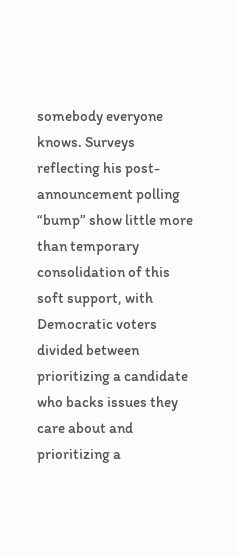somebody everyone knows. Surveys reflecting his post-announcement polling “bump” show little more than temporary consolidation of this soft support, with Democratic voters divided between prioritizing a candidate who backs issues they care about and prioritizing a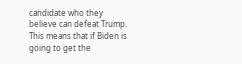candidate who they believe can defeat Trump. This means that if Biden is going to get the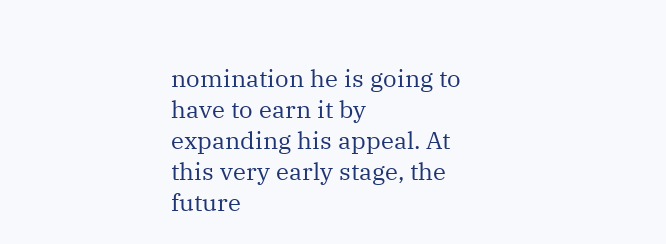nomination he is going to have to earn it by expanding his appeal. At this very early stage, the future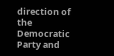direction of the Democratic Party and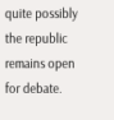quite possibly the republic remains open for debate.